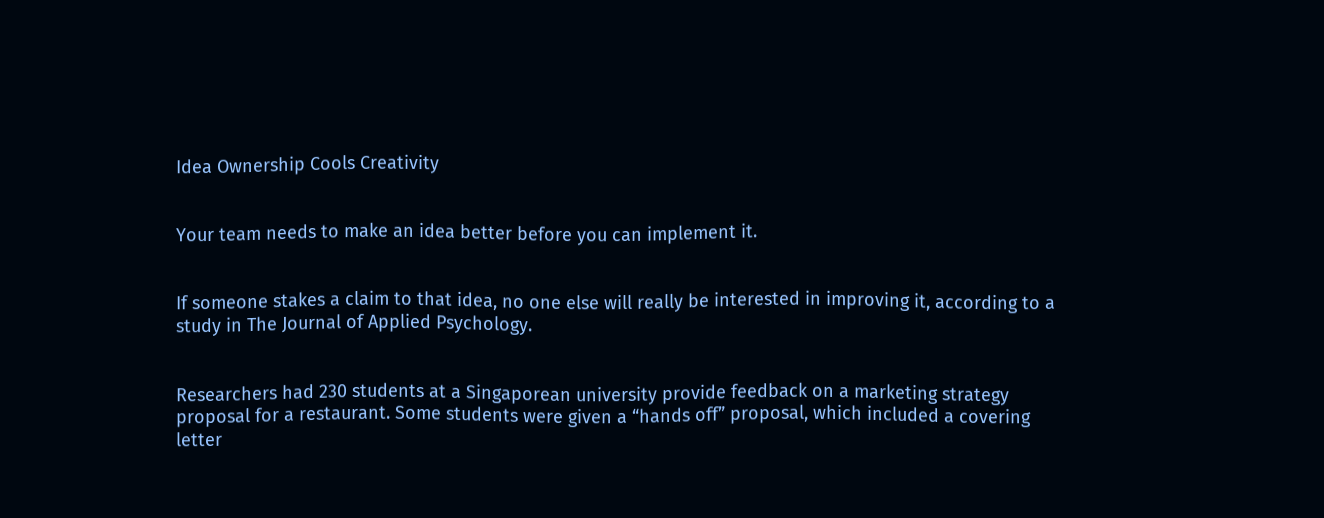Idea Ownership Cools Creativity


Your team needs to make an idea better before you can implement it.


If someone stakes a claim to that idea, no one else will really be interested in improving it, according to a study in The Journal of Applied Psychology.


Researchers had 230 students at a Singaporean university provide feedback on a marketing strategy proposal for a restaurant. Some students were given a “hands off” proposal, which included a covering letter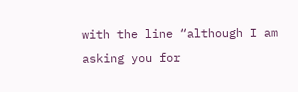with the line “although I am asking you for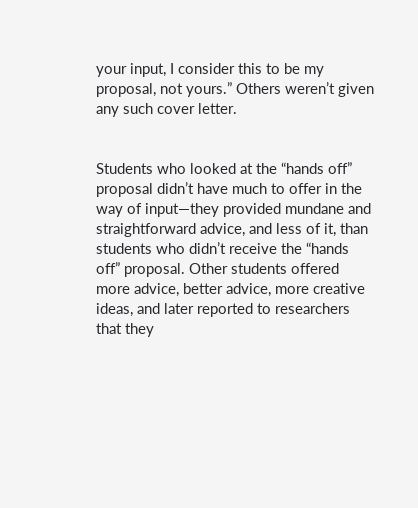your input, I consider this to be my proposal, not yours.” Others weren’t given any such cover letter.


Students who looked at the “hands off” proposal didn’t have much to offer in the way of input—they provided mundane and straightforward advice, and less of it, than students who didn’t receive the “hands off” proposal. Other students offered more advice, better advice, more creative ideas, and later reported to researchers that they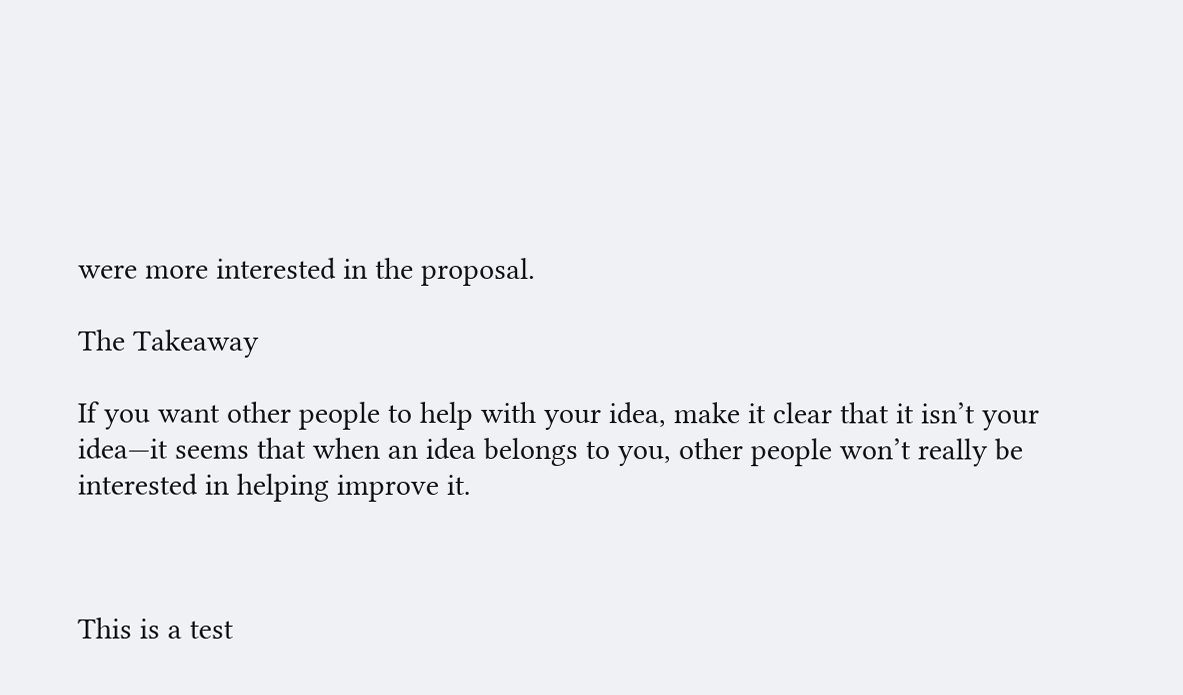were more interested in the proposal.

The Takeaway

If you want other people to help with your idea, make it clear that it isn’t your idea—it seems that when an idea belongs to you, other people won’t really be interested in helping improve it.



This is a test